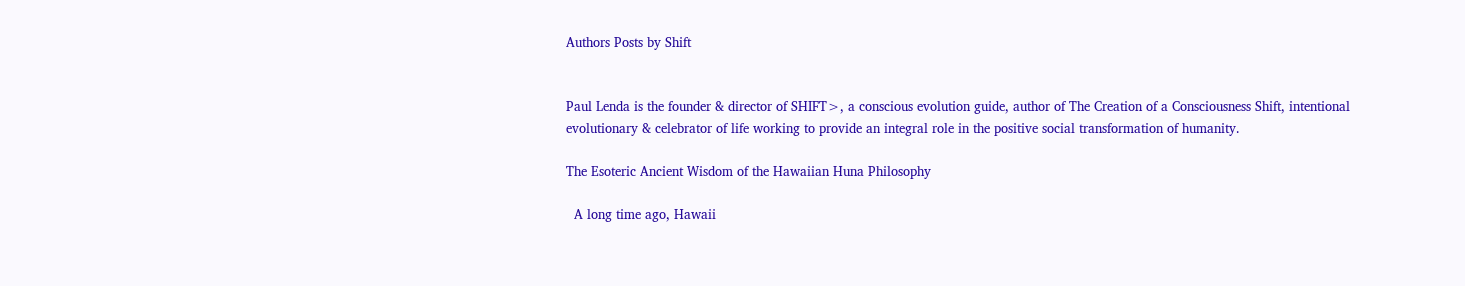Authors Posts by Shift


Paul Lenda is the founder & director of SHIFT>, a conscious evolution guide, author of The Creation of a Consciousness Shift, intentional evolutionary & celebrator of life working to provide an integral role in the positive social transformation of humanity.

The Esoteric Ancient Wisdom of the Hawaiian Huna Philosophy

  A long time ago, Hawaii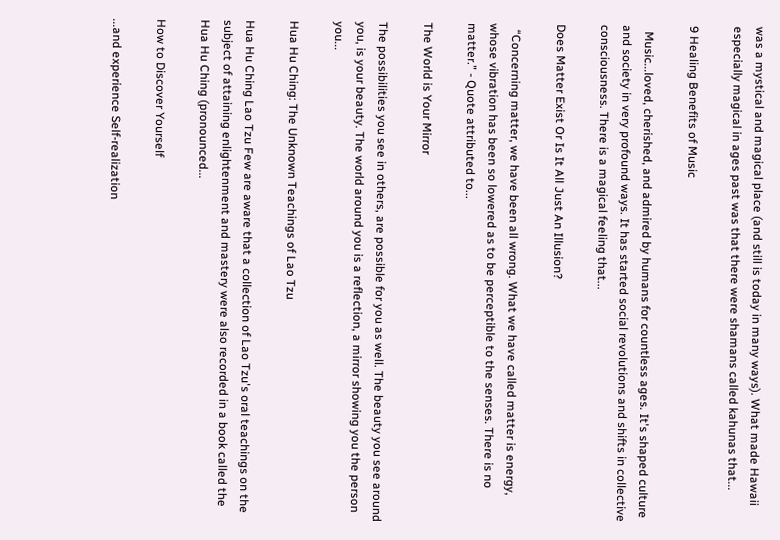was a mystical and magical place (and still is today in many ways). What made Hawaii especially magical in ages past was that there were shamans called kahunas that...

9 Healing Benefits of Music

  Music...loved, cherished, and admired by humans for countless ages. It's shaped culture and society in very profound ways. It has started social revolutions and shifts in collective consciousness. There is a magical feeling that...

Does Matter Exist Or Is It All Just An Illusion?

  “Concerning matter, we have been all wrong. What we have called matter is energy, whose vibration has been so lowered as to be perceptible to the senses. There is no matter.” - Quote attributed to...

The World is Your Mirror

The possibilities you see in others, are possible for you as well. The beauty you see around you, is your beauty. The world around you is a reflection, a mirror showing you the person you...

Hua Hu Ching: The Unknown Teachings of Lao Tzu

Hua Hu Ching Lao Tzu Few are aware that a collection of Lao Tzu's oral teachings on the subject of attaining enlightenment and mastery were also recorded in a book called the Hua Hu Ching (pronounced...

How to Discover Yourself

...and experience Self-realization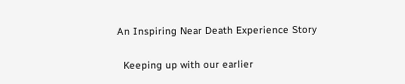An Inspiring Near Death Experience Story

  Keeping up with our earlier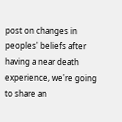post on changes in peoples' beliefs after having a near death experience, we're going to share an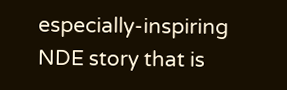especially-inspiring NDE story that is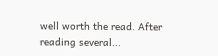well worth the read. After reading several...